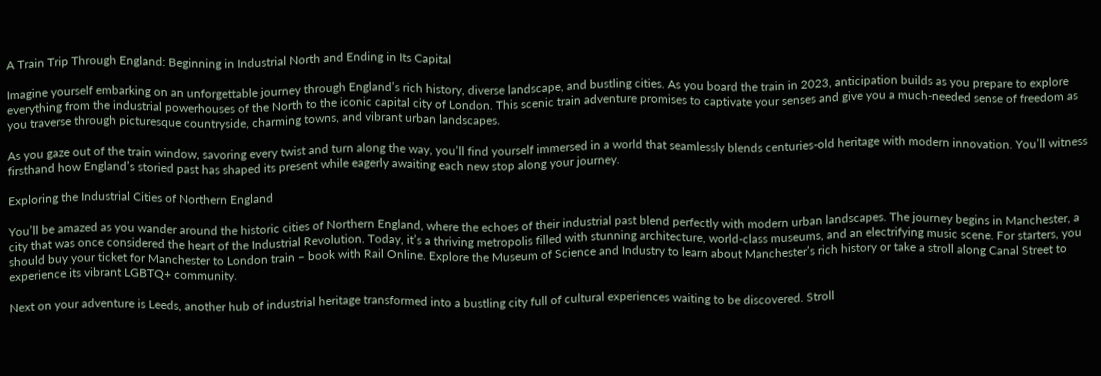A Train Trip Through England: Beginning in Industrial North and Ending in Its Capital

Imagine yourself embarking on an unforgettable journey through England’s rich history, diverse landscape, and bustling cities. As you board the train in 2023, anticipation builds as you prepare to explore everything from the industrial powerhouses of the North to the iconic capital city of London. This scenic train adventure promises to captivate your senses and give you a much-needed sense of freedom as you traverse through picturesque countryside, charming towns, and vibrant urban landscapes.

As you gaze out of the train window, savoring every twist and turn along the way, you’ll find yourself immersed in a world that seamlessly blends centuries-old heritage with modern innovation. You’ll witness firsthand how England’s storied past has shaped its present while eagerly awaiting each new stop along your journey.

Exploring the Industrial Cities of Northern England

You’ll be amazed as you wander around the historic cities of Northern England, where the echoes of their industrial past blend perfectly with modern urban landscapes. The journey begins in Manchester, a city that was once considered the heart of the Industrial Revolution. Today, it’s a thriving metropolis filled with stunning architecture, world-class museums, and an electrifying music scene. For starters, you should buy your ticket for Manchester to London train – book with Rail Online. Explore the Museum of Science and Industry to learn about Manchester’s rich history or take a stroll along Canal Street to experience its vibrant LGBTQ+ community.

Next on your adventure is Leeds, another hub of industrial heritage transformed into a bustling city full of cultural experiences waiting to be discovered. Stroll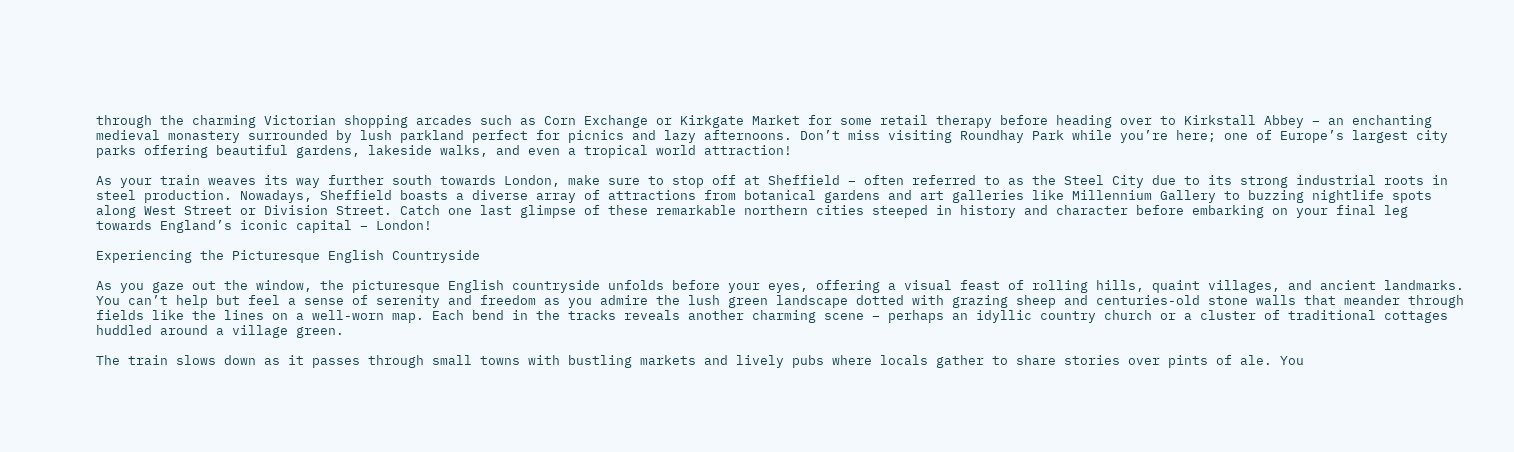through the charming Victorian shopping arcades such as Corn Exchange or Kirkgate Market for some retail therapy before heading over to Kirkstall Abbey – an enchanting medieval monastery surrounded by lush parkland perfect for picnics and lazy afternoons. Don’t miss visiting Roundhay Park while you’re here; one of Europe’s largest city parks offering beautiful gardens, lakeside walks, and even a tropical world attraction!

As your train weaves its way further south towards London, make sure to stop off at Sheffield – often referred to as the Steel City due to its strong industrial roots in steel production. Nowadays, Sheffield boasts a diverse array of attractions from botanical gardens and art galleries like Millennium Gallery to buzzing nightlife spots along West Street or Division Street. Catch one last glimpse of these remarkable northern cities steeped in history and character before embarking on your final leg towards England’s iconic capital – London!

Experiencing the Picturesque English Countryside

As you gaze out the window, the picturesque English countryside unfolds before your eyes, offering a visual feast of rolling hills, quaint villages, and ancient landmarks. You can’t help but feel a sense of serenity and freedom as you admire the lush green landscape dotted with grazing sheep and centuries-old stone walls that meander through fields like the lines on a well-worn map. Each bend in the tracks reveals another charming scene – perhaps an idyllic country church or a cluster of traditional cottages huddled around a village green.

The train slows down as it passes through small towns with bustling markets and lively pubs where locals gather to share stories over pints of ale. You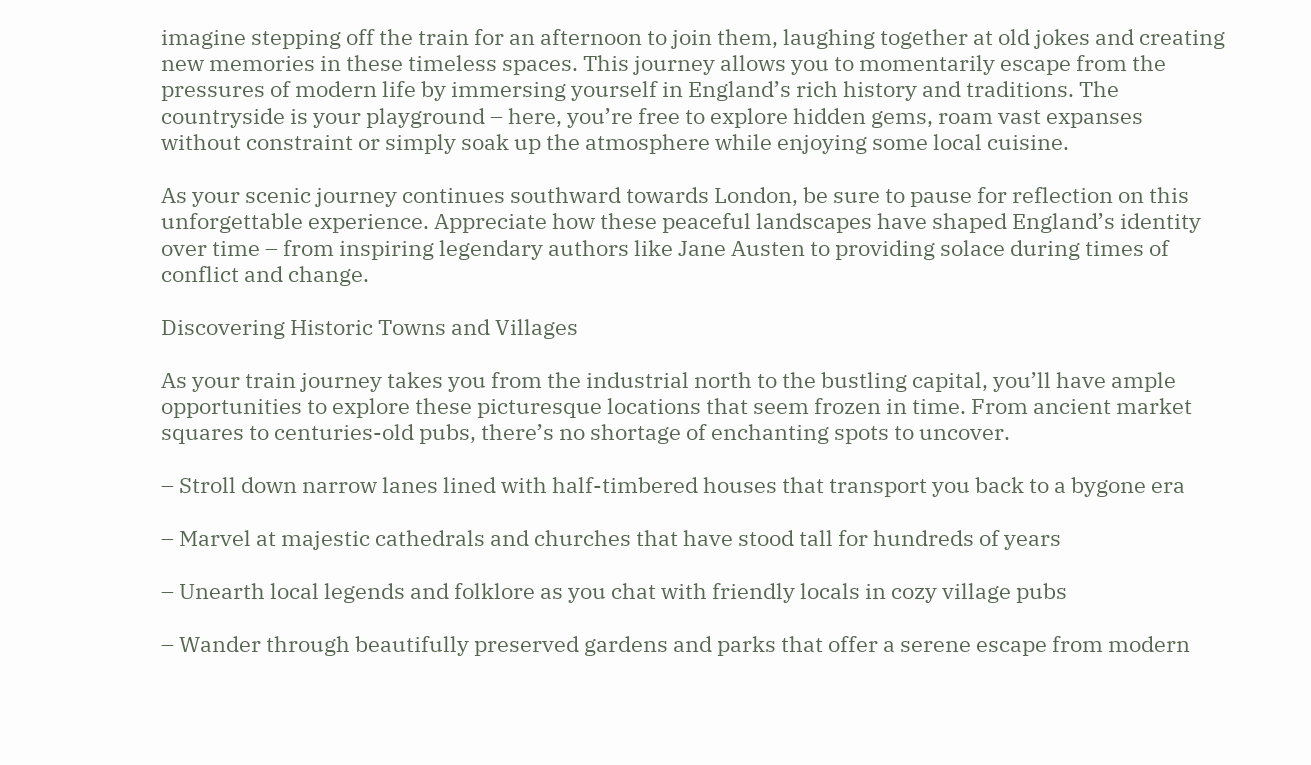imagine stepping off the train for an afternoon to join them, laughing together at old jokes and creating new memories in these timeless spaces. This journey allows you to momentarily escape from the pressures of modern life by immersing yourself in England’s rich history and traditions. The countryside is your playground – here, you’re free to explore hidden gems, roam vast expanses without constraint or simply soak up the atmosphere while enjoying some local cuisine.

As your scenic journey continues southward towards London, be sure to pause for reflection on this unforgettable experience. Appreciate how these peaceful landscapes have shaped England’s identity over time – from inspiring legendary authors like Jane Austen to providing solace during times of conflict and change.

Discovering Historic Towns and Villages

As your train journey takes you from the industrial north to the bustling capital, you’ll have ample opportunities to explore these picturesque locations that seem frozen in time. From ancient market squares to centuries-old pubs, there’s no shortage of enchanting spots to uncover.

– Stroll down narrow lanes lined with half-timbered houses that transport you back to a bygone era

– Marvel at majestic cathedrals and churches that have stood tall for hundreds of years

– Unearth local legends and folklore as you chat with friendly locals in cozy village pubs

– Wander through beautifully preserved gardens and parks that offer a serene escape from modern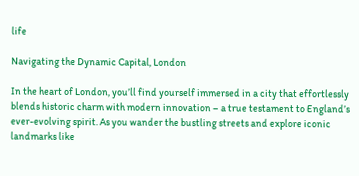life

Navigating the Dynamic Capital, London

In the heart of London, you’ll find yourself immersed in a city that effortlessly blends historic charm with modern innovation – a true testament to England’s ever-evolving spirit. As you wander the bustling streets and explore iconic landmarks like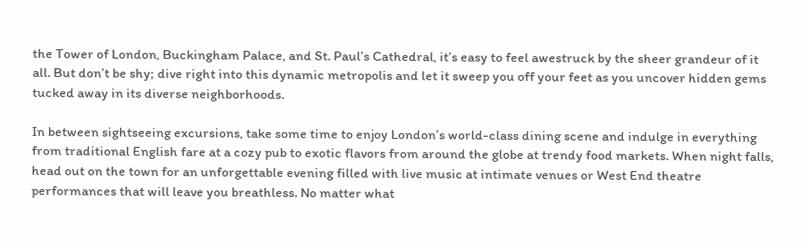the Tower of London, Buckingham Palace, and St. Paul’s Cathedral, it’s easy to feel awestruck by the sheer grandeur of it all. But don’t be shy; dive right into this dynamic metropolis and let it sweep you off your feet as you uncover hidden gems tucked away in its diverse neighborhoods.

In between sightseeing excursions, take some time to enjoy London’s world-class dining scene and indulge in everything from traditional English fare at a cozy pub to exotic flavors from around the globe at trendy food markets. When night falls, head out on the town for an unforgettable evening filled with live music at intimate venues or West End theatre performances that will leave you breathless. No matter what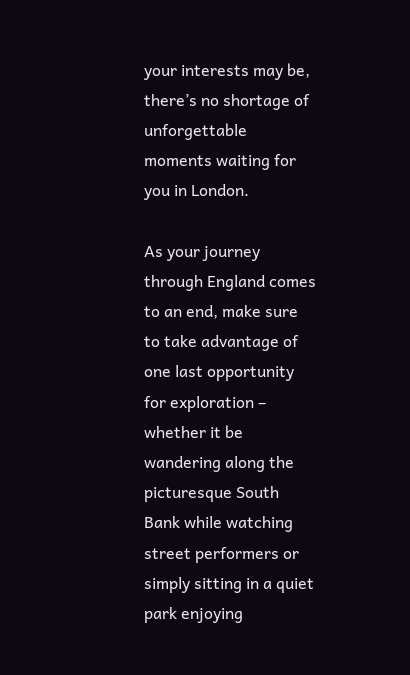your interests may be, there’s no shortage of unforgettable moments waiting for you in London.

As your journey through England comes to an end, make sure to take advantage of one last opportunity for exploration – whether it be wandering along the picturesque South Bank while watching street performers or simply sitting in a quiet park enjoying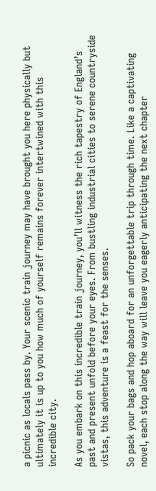a picnic as locals pass by. Your scenic train journey may have brought you here physically but ultimately it is up to you how much of yourself remains forever intertwined with this incredible city.

As you embark on this incredible train journey, you’ll witness the rich tapestry of England’s past and present unfold before your eyes. From bustling industrial cities to serene countryside vistas, this adventure is a feast for the senses.

So pack your bags and hop aboard for an unforgettable trip through time. Like a captivating novel, each stop along the way will leave you eagerly anticipating the next chapter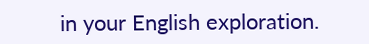in your English exploration.